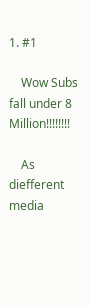1. #1

    Wow Subs fall under 8 Million!!!!!!!!

    As diefferent media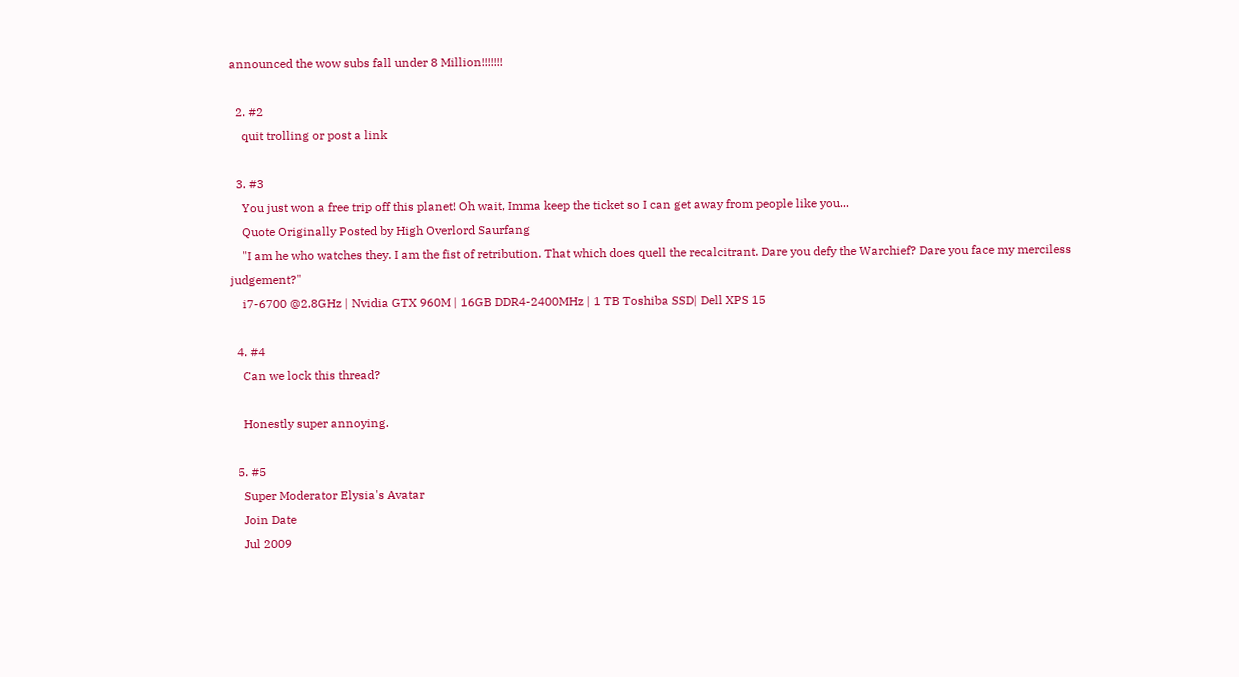announced the wow subs fall under 8 Million!!!!!!!

  2. #2
    quit trolling or post a link

  3. #3
    You just won a free trip off this planet! Oh wait, Imma keep the ticket so I can get away from people like you...
    Quote Originally Posted by High Overlord Saurfang
    "I am he who watches they. I am the fist of retribution. That which does quell the recalcitrant. Dare you defy the Warchief? Dare you face my merciless judgement?"
    i7-6700 @2.8GHz | Nvidia GTX 960M | 16GB DDR4-2400MHz | 1 TB Toshiba SSD| Dell XPS 15

  4. #4
    Can we lock this thread?

    Honestly super annoying.

  5. #5
    Super Moderator Elysia's Avatar
    Join Date
    Jul 2009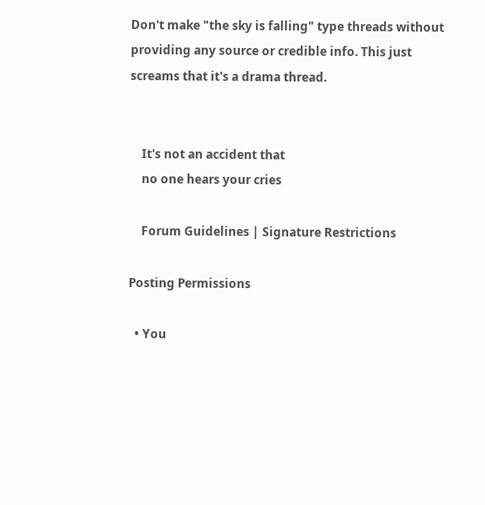Don't make "the sky is falling" type threads without providing any source or credible info. This just screams that it's a drama thread.


    It's not an accident that
    no one hears your cries

    Forum Guidelines | Signature Restrictions

Posting Permissions

  • You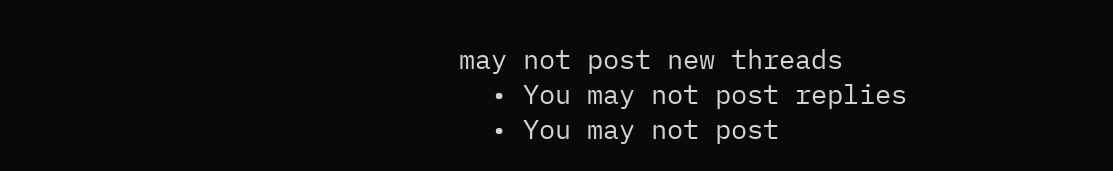may not post new threads
  • You may not post replies
  • You may not post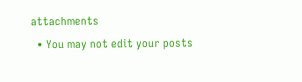attachments
  • You may not edit your posts